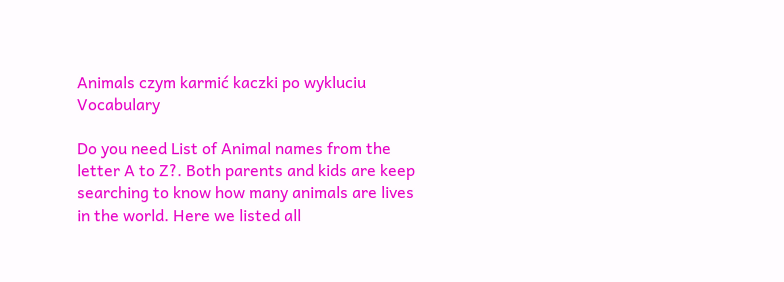Animals czym karmić kaczki po wykluciu Vocabulary

Do you need List of Animal names from the letter A to Z?. Both parents and kids are keep searching to know how many animals are lives in the world. Here we listed all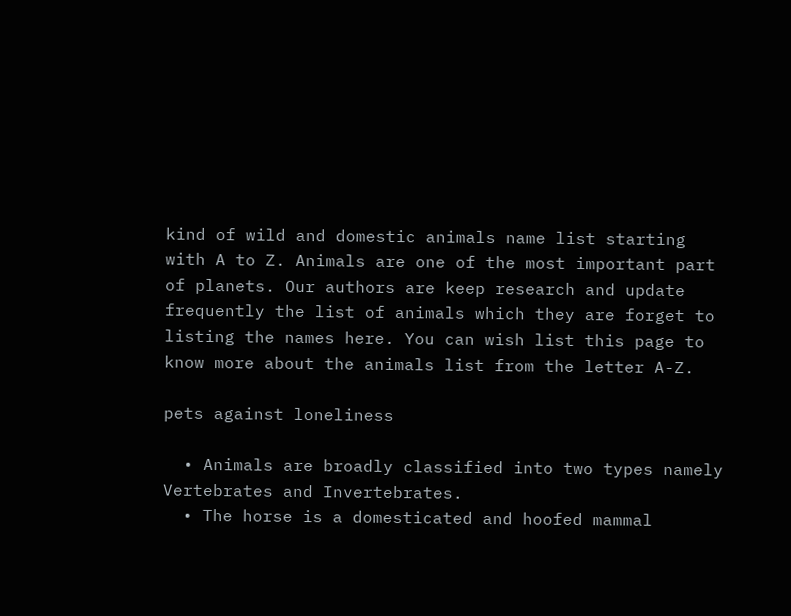kind of wild and domestic animals name list starting with A to Z. Animals are one of the most important part of planets. Our authors are keep research and update frequently the list of animals which they are forget to listing the names here. You can wish list this page to know more about the animals list from the letter A-Z.

pets against loneliness

  • Animals are broadly classified into two types namely Vertebrates and Invertebrates.
  • The horse is a domesticated and hoofed mammal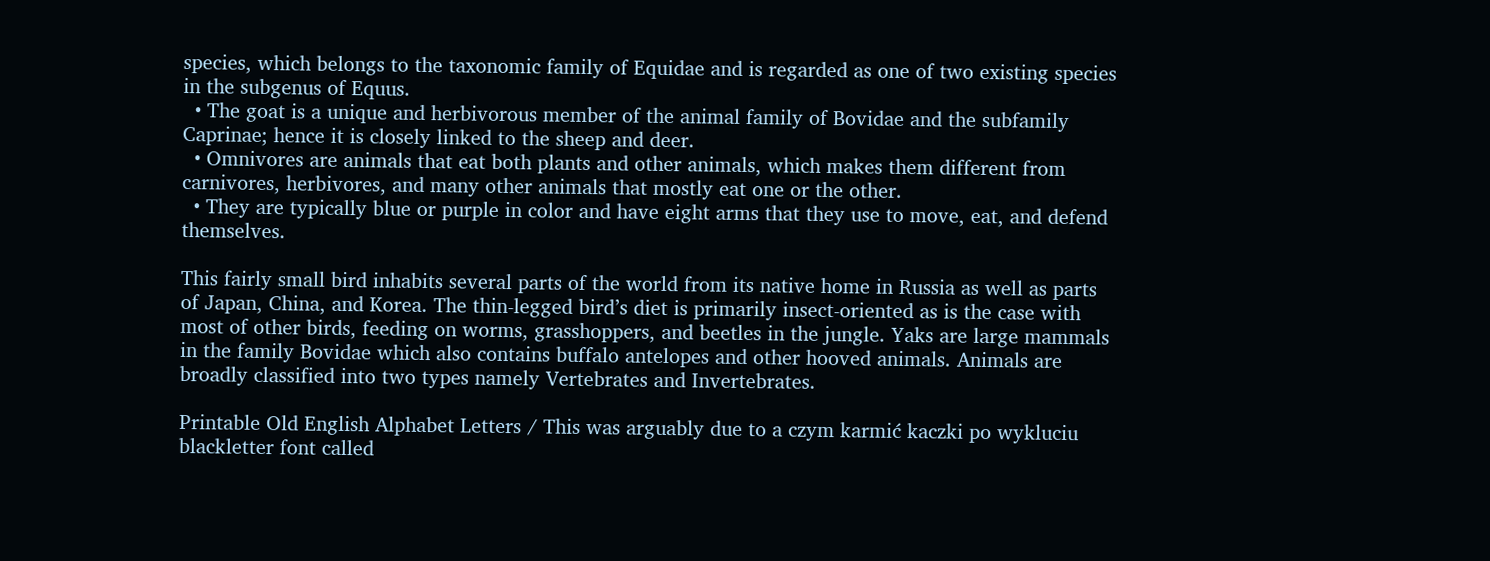species, which belongs to the taxonomic family of Equidae and is regarded as one of two existing species in the subgenus of Equus.
  • The goat is a unique and herbivorous member of the animal family of Bovidae and the subfamily Caprinae; hence it is closely linked to the sheep and deer.
  • Omnivores are animals that eat both plants and other animals, which makes them different from carnivores, herbivores, and many other animals that mostly eat one or the other.
  • They are typically blue or purple in color and have eight arms that they use to move, eat, and defend themselves.

This fairly small bird inhabits several parts of the world from its native home in Russia as well as parts of Japan, China, and Korea. The thin-legged bird’s diet is primarily insect-oriented as is the case with most of other birds, feeding on worms, grasshoppers, and beetles in the jungle. Yaks are large mammals in the family Bovidae which also contains buffalo antelopes and other hooved animals. Animals are broadly classified into two types namely Vertebrates and Invertebrates.

Printable Old English Alphabet Letters / This was arguably due to a czym karmić kaczki po wykluciu blackletter font called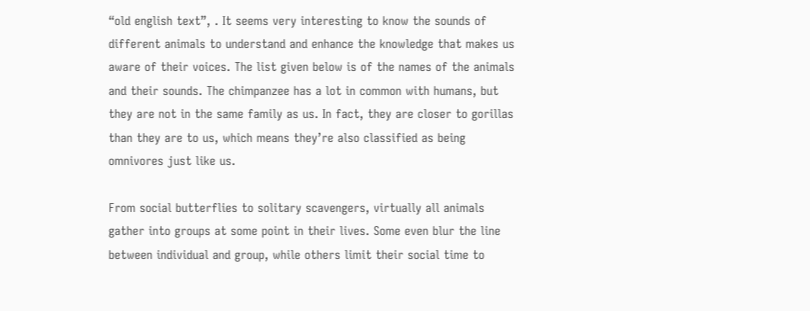“old english text”, . It seems very interesting to know the sounds of different animals to understand and enhance the knowledge that makes us aware of their voices. The list given below is of the names of the animals and their sounds. The chimpanzee has a lot in common with humans, but they are not in the same family as us. In fact, they are closer to gorillas than they are to us, which means they’re also classified as being omnivores just like us.

From social butterflies to solitary scavengers, virtually all animals gather into groups at some point in their lives. Some even blur the line between individual and group, while others limit their social time to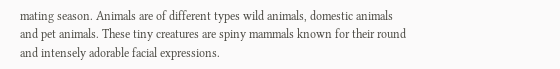mating season. Animals are of different types wild animals, domestic animals and pet animals. These tiny creatures are spiny mammals known for their round and intensely adorable facial expressions.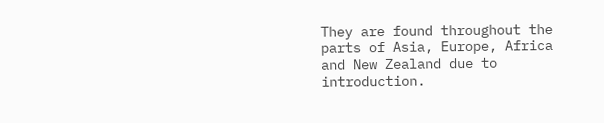They are found throughout the parts of Asia, Europe, Africa and New Zealand due to introduction.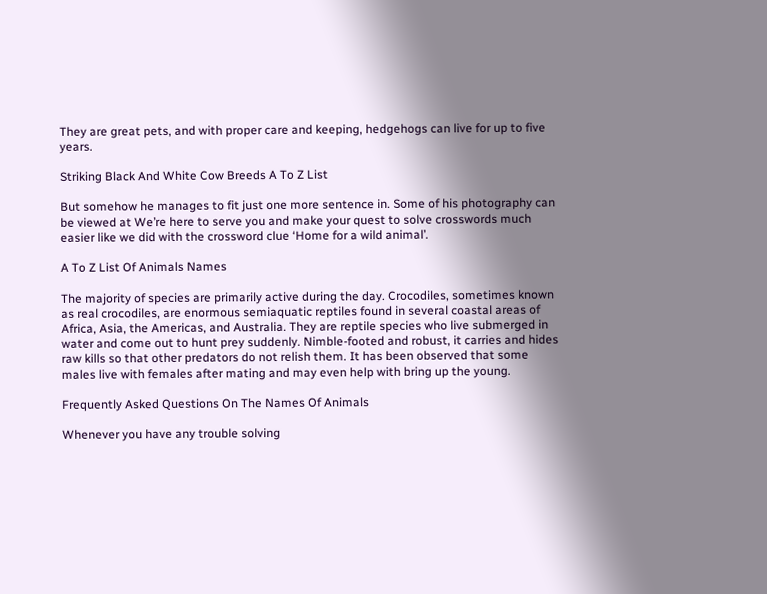They are great pets, and with proper care and keeping, hedgehogs can live for up to five years.

Striking Black And White Cow Breeds A To Z List

But somehow he manages to fit just one more sentence in. Some of his photography can be viewed at We’re here to serve you and make your quest to solve crosswords much easier like we did with the crossword clue ‘Home for a wild animal’.

A To Z List Of Animals Names

The majority of species are primarily active during the day. Crocodiles, sometimes known as real crocodiles, are enormous semiaquatic reptiles found in several coastal areas of Africa, Asia, the Americas, and Australia. They are reptile species who live submerged in water and come out to hunt prey suddenly. Nimble-footed and robust, it carries and hides raw kills so that other predators do not relish them. It has been observed that some males live with females after mating and may even help with bring up the young.

Frequently Asked Questions On The Names Of Animals

Whenever you have any trouble solving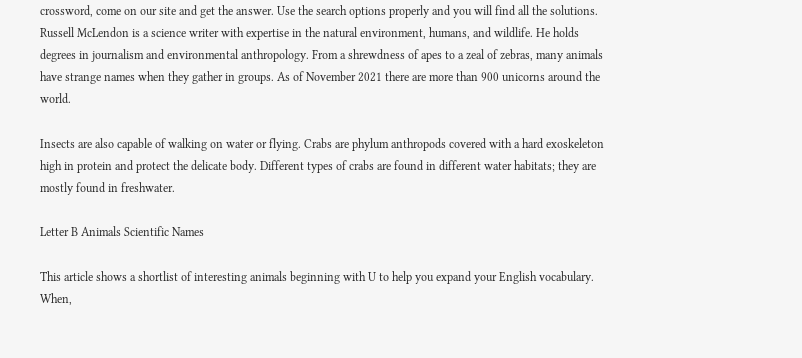crossword, come on our site and get the answer. Use the search options properly and you will find all the solutions. Russell McLendon is a science writer with expertise in the natural environment, humans, and wildlife. He holds degrees in journalism and environmental anthropology. From a shrewdness of apes to a zeal of zebras, many animals have strange names when they gather in groups. As of November 2021 there are more than 900 unicorns around the world.

Insects are also capable of walking on water or flying. Crabs are phylum anthropods covered with a hard exoskeleton high in protein and protect the delicate body. Different types of crabs are found in different water habitats; they are mostly found in freshwater.

Letter B Animals Scientific Names

This article shows a shortlist of interesting animals beginning with U to help you expand your English vocabulary. When,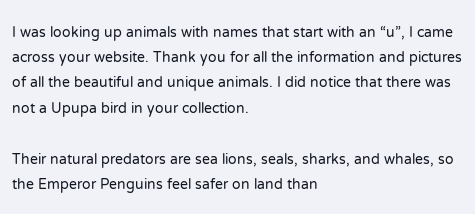I was looking up animals with names that start with an “u”, I came across your website. Thank you for all the information and pictures of all the beautiful and unique animals. I did notice that there was not a Upupa bird in your collection.

Their natural predators are sea lions, seals, sharks, and whales, so the Emperor Penguins feel safer on land than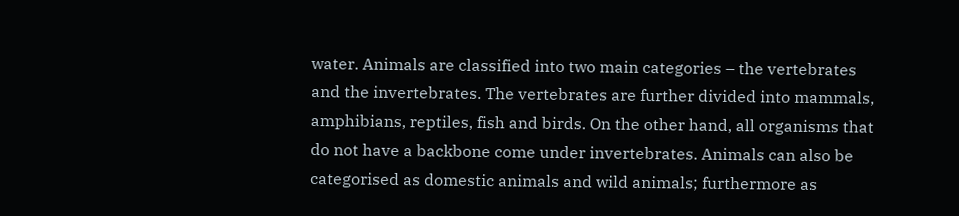water. Animals are classified into two main categories – the vertebrates and the invertebrates. The vertebrates are further divided into mammals, amphibians, reptiles, fish and birds. On the other hand, all organisms that do not have a backbone come under invertebrates. Animals can also be categorised as domestic animals and wild animals; furthermore as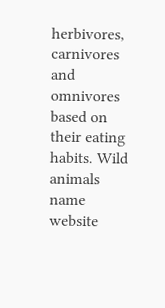herbivores, carnivores and omnivores based on their eating habits. Wild animals name website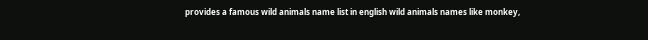provides a famous wild animals name list in english wild animals names like monkey,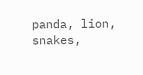panda, lion, snakes,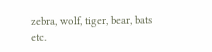zebra, wolf, tiger, bear, bats etc.